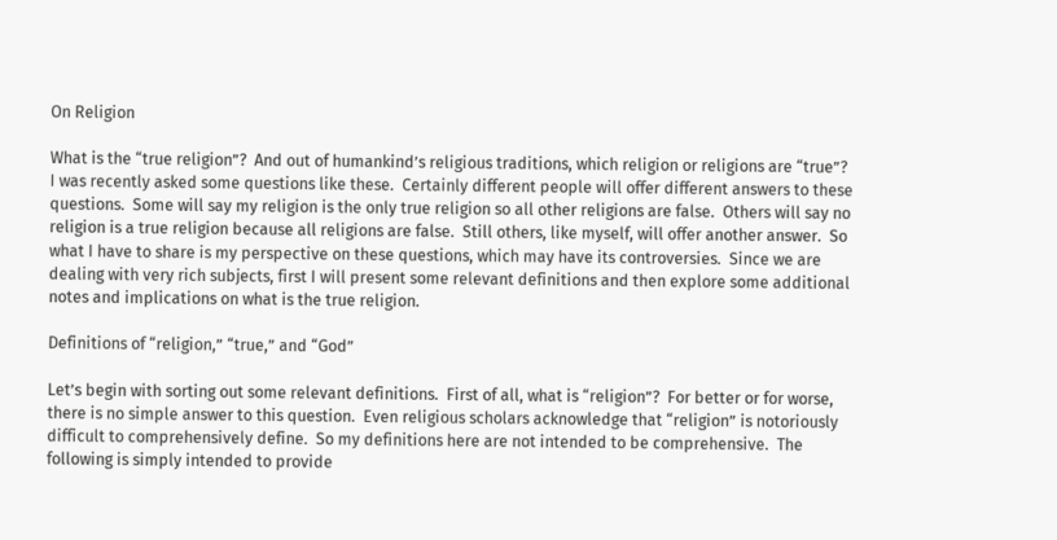On Religion

What is the “true religion”?  And out of humankind’s religious traditions, which religion or religions are “true”?  I was recently asked some questions like these.  Certainly different people will offer different answers to these questions.  Some will say my religion is the only true religion so all other religions are false.  Others will say no religion is a true religion because all religions are false.  Still others, like myself, will offer another answer.  So what I have to share is my perspective on these questions, which may have its controversies.  Since we are dealing with very rich subjects, first I will present some relevant definitions and then explore some additional notes and implications on what is the true religion.

Definitions of “religion,” “true,” and “God”

Let’s begin with sorting out some relevant definitions.  First of all, what is “religion”?  For better or for worse, there is no simple answer to this question.  Even religious scholars acknowledge that “religion” is notoriously difficult to comprehensively define.  So my definitions here are not intended to be comprehensive.  The following is simply intended to provide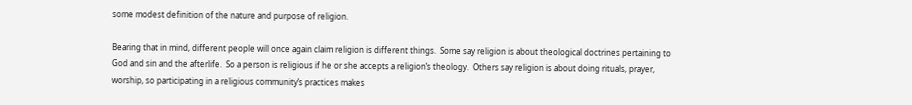some modest definition of the nature and purpose of religion.

Bearing that in mind, different people will once again claim religion is different things.  Some say religion is about theological doctrines pertaining to God and sin and the afterlife.  So a person is religious if he or she accepts a religion’s theology.  Others say religion is about doing rituals, prayer, worship, so participating in a religious community’s practices makes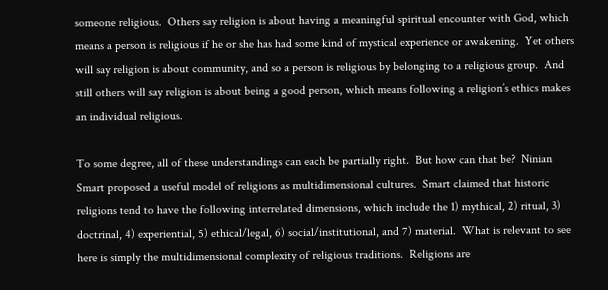someone religious.  Others say religion is about having a meaningful spiritual encounter with God, which means a person is religious if he or she has had some kind of mystical experience or awakening.  Yet others will say religion is about community, and so a person is religious by belonging to a religious group.  And still others will say religion is about being a good person, which means following a religion’s ethics makes an individual religious.

To some degree, all of these understandings can each be partially right.  But how can that be?  Ninian Smart proposed a useful model of religions as multidimensional cultures.  Smart claimed that historic religions tend to have the following interrelated dimensions, which include the 1) mythical, 2) ritual, 3) doctrinal, 4) experiential, 5) ethical/legal, 6) social/institutional, and 7) material.  What is relevant to see here is simply the multidimensional complexity of religious traditions.  Religions are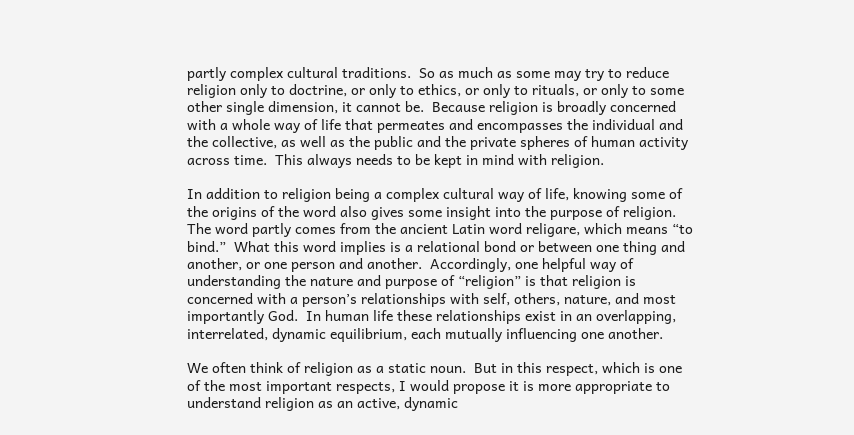partly complex cultural traditions.  So as much as some may try to reduce religion only to doctrine, or only to ethics, or only to rituals, or only to some other single dimension, it cannot be.  Because religion is broadly concerned with a whole way of life that permeates and encompasses the individual and the collective, as well as the public and the private spheres of human activity across time.  This always needs to be kept in mind with religion.

In addition to religion being a complex cultural way of life, knowing some of the origins of the word also gives some insight into the purpose of religion.  The word partly comes from the ancient Latin word religare, which means “to bind.”  What this word implies is a relational bond or between one thing and another, or one person and another.  Accordingly, one helpful way of understanding the nature and purpose of “religion” is that religion is concerned with a person’s relationships with self, others, nature, and most importantly God.  In human life these relationships exist in an overlapping, interrelated, dynamic equilibrium, each mutually influencing one another.

We often think of religion as a static noun.  But in this respect, which is one of the most important respects, I would propose it is more appropriate to understand religion as an active, dynamic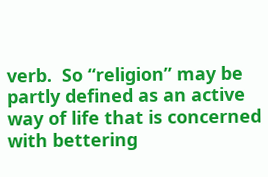verb.  So “religion” may be partly defined as an active way of life that is concerned with bettering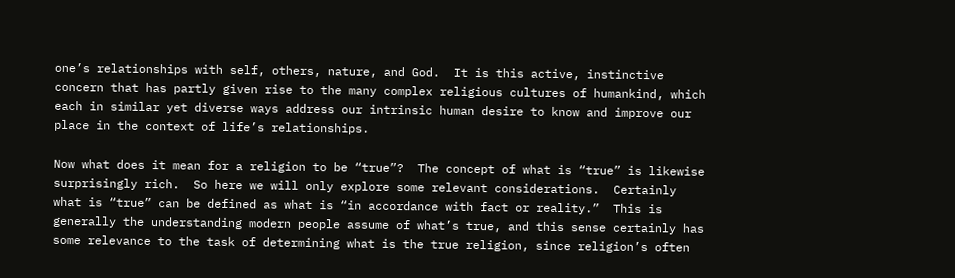one’s relationships with self, others, nature, and God.  It is this active, instinctive concern that has partly given rise to the many complex religious cultures of humankind, which each in similar yet diverse ways address our intrinsic human desire to know and improve our place in the context of life’s relationships.

Now what does it mean for a religion to be “true”?  The concept of what is “true” is likewise surprisingly rich.  So here we will only explore some relevant considerations.  Certainly what is “true” can be defined as what is “in accordance with fact or reality.”  This is generally the understanding modern people assume of what’s true, and this sense certainly has some relevance to the task of determining what is the true religion, since religion’s often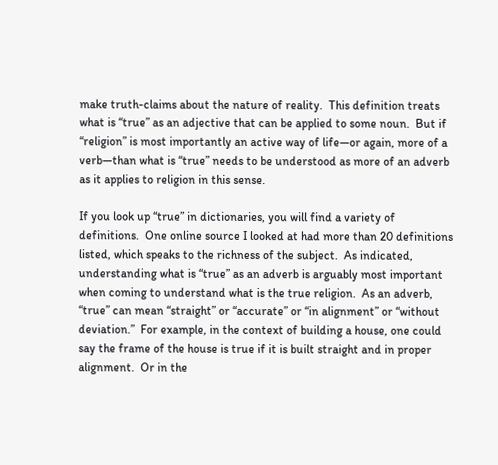make truth-claims about the nature of reality.  This definition treats what is “true” as an adjective that can be applied to some noun.  But if “religion” is most importantly an active way of life—or again, more of a verb—than what is “true” needs to be understood as more of an adverb as it applies to religion in this sense.

If you look up “true” in dictionaries, you will find a variety of definitions.  One online source I looked at had more than 20 definitions listed, which speaks to the richness of the subject.  As indicated, understanding what is “true” as an adverb is arguably most important when coming to understand what is the true religion.  As an adverb, “true” can mean “straight” or “accurate” or “in alignment” or “without deviation.”  For example, in the context of building a house, one could say the frame of the house is true if it is built straight and in proper alignment.  Or in the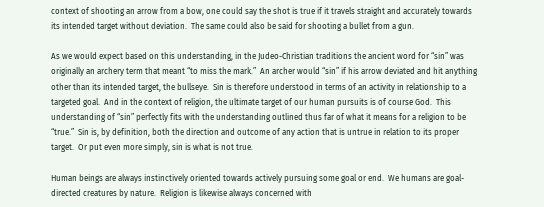context of shooting an arrow from a bow, one could say the shot is true if it travels straight and accurately towards its intended target without deviation.  The same could also be said for shooting a bullet from a gun.

As we would expect based on this understanding, in the Judeo-Christian traditions the ancient word for “sin” was originally an archery term that meant “to miss the mark.”  An archer would “sin” if his arrow deviated and hit anything other than its intended target, the bullseye.  Sin is therefore understood in terms of an activity in relationship to a targeted goal.  And in the context of religion, the ultimate target of our human pursuits is of course God.  This understanding of “sin” perfectly fits with the understanding outlined thus far of what it means for a religion to be “true.”  Sin is, by definition, both the direction and outcome of any action that is untrue in relation to its proper target.  Or put even more simply, sin is what is not true.

Human beings are always instinctively oriented towards actively pursuing some goal or end.  We humans are goal-directed creatures by nature.  Religion is likewise always concerned with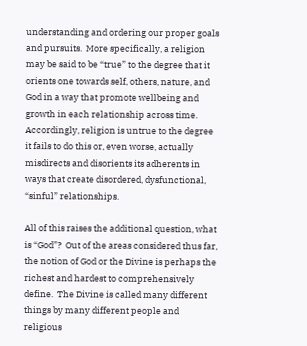understanding and ordering our proper goals and pursuits.  More specifically, a religion may be said to be “true” to the degree that it orients one towards self, others, nature, and God in a way that promote wellbeing and growth in each relationship across time.  Accordingly, religion is untrue to the degree it fails to do this or, even worse, actually misdirects and disorients its adherents in ways that create disordered, dysfunctional, “sinful” relationships.

All of this raises the additional question, what is “God”?  Out of the areas considered thus far, the notion of God or the Divine is perhaps the richest and hardest to comprehensively define.  The Divine is called many different things by many different people and religious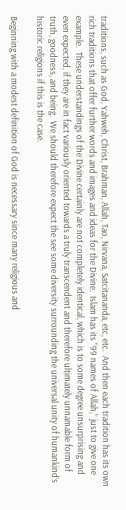traditions, such as God, Yahweh, Christ, Brahman, Allah, Tao, Nirvana, Satcitananda, etc, etc.  And then each tradition has its own rich traditions that offer further words and images and ideas for the Divine.  Islam has its “99 names of Allah,” just to give one example.  These understandings of the Divine certainly are not completely identical, which is to some degree unsurprising and even expected, if they are in fact variously oriented towards a truly transcendent and therefore ultimately unnamable form of truth, goodness, and being.  We should therefore expect the see some diversity surrounding the universal unity of humankind’s historic religions if this is the case.

Beginning with a modest definition of God is necessary since many religious and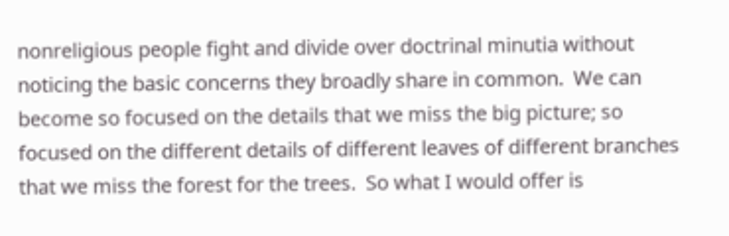nonreligious people fight and divide over doctrinal minutia without noticing the basic concerns they broadly share in common.  We can become so focused on the details that we miss the big picture; so focused on the different details of different leaves of different branches that we miss the forest for the trees.  So what I would offer is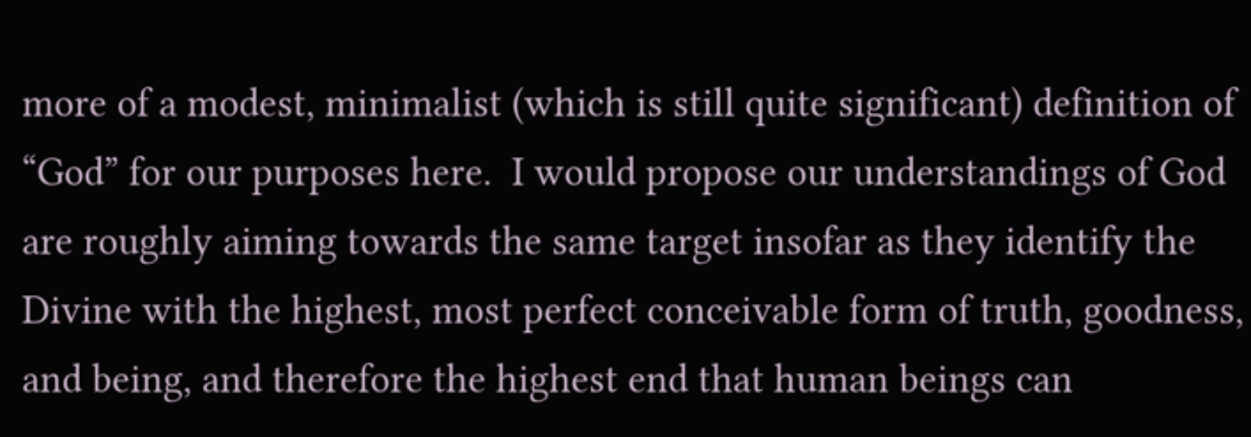more of a modest, minimalist (which is still quite significant) definition of “God” for our purposes here.  I would propose our understandings of God are roughly aiming towards the same target insofar as they identify the Divine with the highest, most perfect conceivable form of truth, goodness, and being, and therefore the highest end that human beings can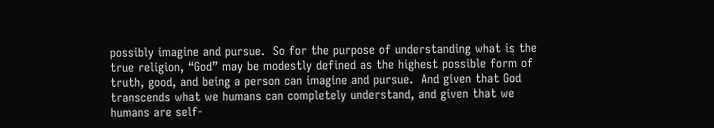possibly imagine and pursue.  So for the purpose of understanding what is the true religion, “God” may be modestly defined as the highest possible form of truth, good, and being a person can imagine and pursue.  And given that God transcends what we humans can completely understand, and given that we humans are self-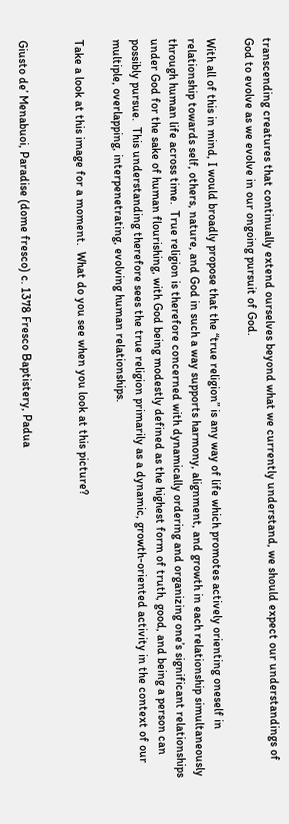transcending creatures that continually extend ourselves beyond what we currently understand, we should expect our understandings of God to evolve as we evolve in our ongoing pursuit of God.

With all of this in mind, I would broadly propose that the “true religion” is any way of life which promotes actively orienting oneself in relationship towards self, others, nature, and God in such a way supports harmony, alignment, and growth in each relationship simultaneously through human life across time.  True religion is therefore concerned with dynamically ordering and organizing one’s significant relationships under God for the sake of human flourishing, with God being modestly defined as the highest form of truth, good, and being a person can possibly pursue.  This understanding therefore sees the true religion primarily as a dynamic, growth-oriented activity in the context of our multiple, overlapping, interpenetrating, evolving human relationships.

Take a look at this image for a moment.  What do you see when you look at this picture?


Giusto de’ Menabuoi, Paradise (dome fresco) c. 1378 Fresco Baptistery, Padua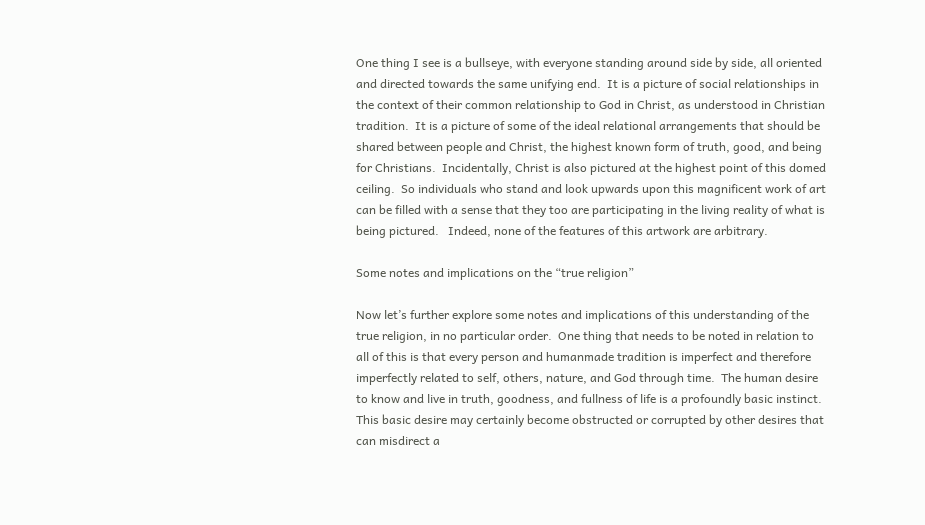One thing I see is a bullseye, with everyone standing around side by side, all oriented and directed towards the same unifying end.  It is a picture of social relationships in the context of their common relationship to God in Christ, as understood in Christian tradition.  It is a picture of some of the ideal relational arrangements that should be shared between people and Christ, the highest known form of truth, good, and being for Christians.  Incidentally, Christ is also pictured at the highest point of this domed ceiling.  So individuals who stand and look upwards upon this magnificent work of art can be filled with a sense that they too are participating in the living reality of what is being pictured.   Indeed, none of the features of this artwork are arbitrary.

Some notes and implications on the “true religion”

Now let’s further explore some notes and implications of this understanding of the true religion, in no particular order.  One thing that needs to be noted in relation to all of this is that every person and humanmade tradition is imperfect and therefore imperfectly related to self, others, nature, and God through time.  The human desire to know and live in truth, goodness, and fullness of life is a profoundly basic instinct.  This basic desire may certainly become obstructed or corrupted by other desires that can misdirect a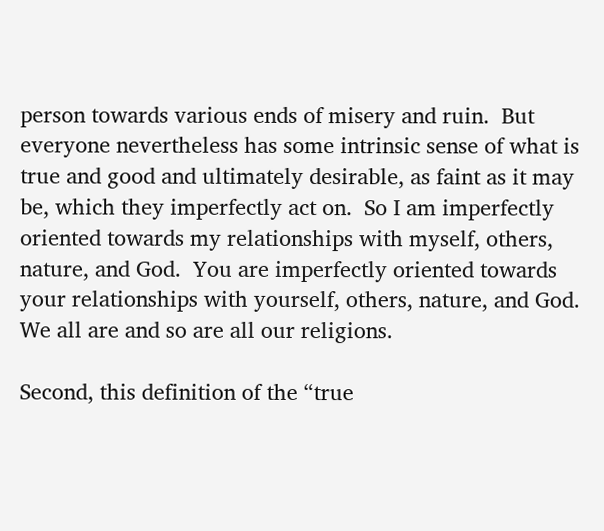person towards various ends of misery and ruin.  But everyone nevertheless has some intrinsic sense of what is true and good and ultimately desirable, as faint as it may be, which they imperfectly act on.  So I am imperfectly oriented towards my relationships with myself, others, nature, and God.  You are imperfectly oriented towards your relationships with yourself, others, nature, and God.  We all are and so are all our religions.

Second, this definition of the “true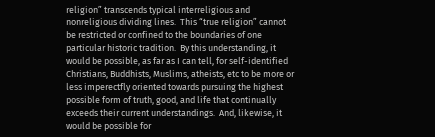religion” transcends typical interreligious and nonreligious dividing lines.  This “true religion” cannot be restricted or confined to the boundaries of one particular historic tradition.  By this understanding, it would be possible, as far as I can tell, for self-identified Christians, Buddhists, Muslims, atheists, etc to be more or less imperectfly oriented towards pursuing the highest possible form of truth, good, and life that continually exceeds their current understandings.  And, likewise, it would be possible for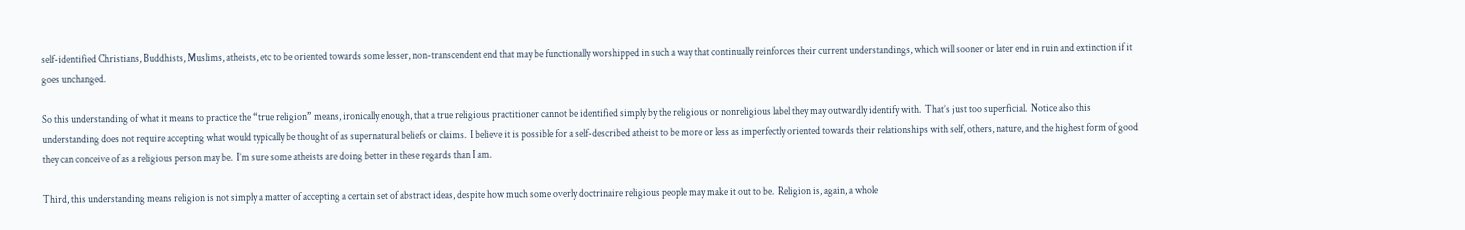self-identified Christians, Buddhists, Muslims, atheists, etc to be oriented towards some lesser, non-transcendent end that may be functionally worshipped in such a way that continually reinforces their current understandings, which will sooner or later end in ruin and extinction if it goes unchanged.

So this understanding of what it means to practice the “true religion” means, ironically enough, that a true religious practitioner cannot be identified simply by the religious or nonreligious label they may outwardly identify with.  That’s just too superficial.  Notice also this understanding does not require accepting what would typically be thought of as supernatural beliefs or claims.  I believe it is possible for a self-described atheist to be more or less as imperfectly oriented towards their relationships with self, others, nature, and the highest form of good they can conceive of as a religious person may be.  I’m sure some atheists are doing better in these regards than I am.

Third, this understanding means religion is not simply a matter of accepting a certain set of abstract ideas, despite how much some overly doctrinaire religious people may make it out to be.  Religion is, again, a whole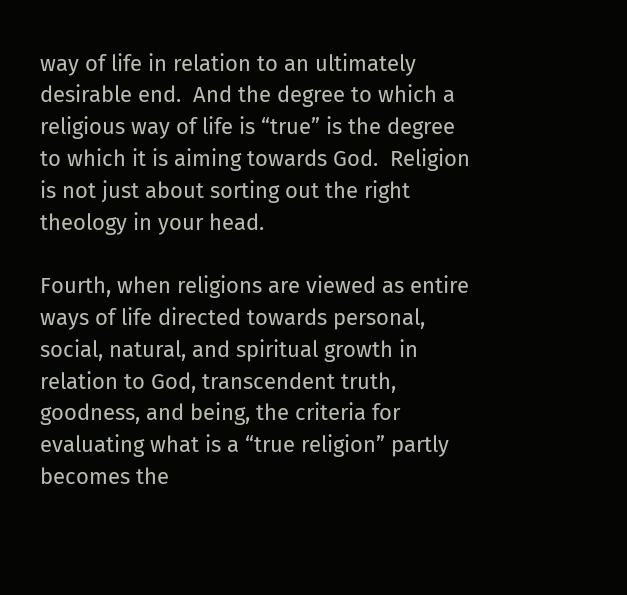way of life in relation to an ultimately desirable end.  And the degree to which a religious way of life is “true” is the degree to which it is aiming towards God.  Religion is not just about sorting out the right theology in your head.

Fourth, when religions are viewed as entire ways of life directed towards personal, social, natural, and spiritual growth in relation to God, transcendent truth, goodness, and being, the criteria for evaluating what is a “true religion” partly becomes the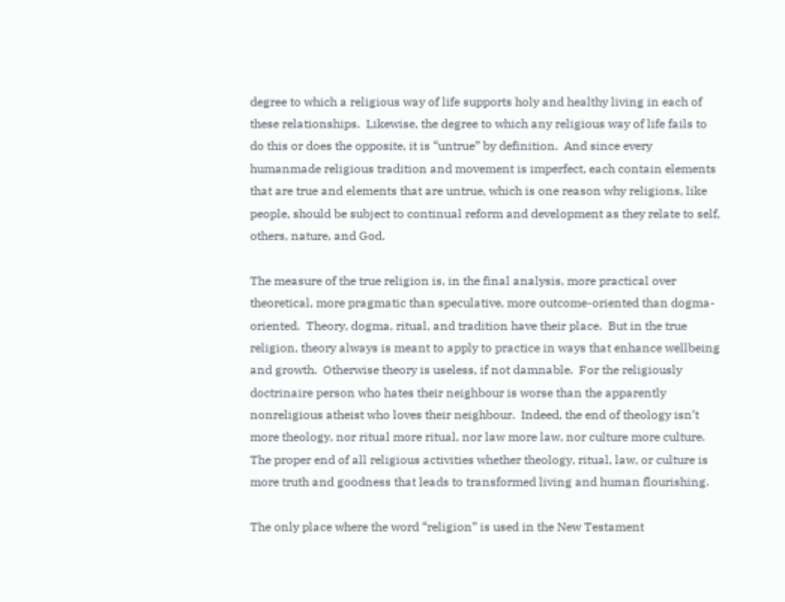degree to which a religious way of life supports holy and healthy living in each of these relationships.  Likewise, the degree to which any religious way of life fails to do this or does the opposite, it is “untrue” by definition.  And since every humanmade religious tradition and movement is imperfect, each contain elements that are true and elements that are untrue, which is one reason why religions, like people, should be subject to continual reform and development as they relate to self, others, nature, and God.

The measure of the true religion is, in the final analysis, more practical over theoretical, more pragmatic than speculative, more outcome-oriented than dogma-oriented.  Theory, dogma, ritual, and tradition have their place.  But in the true religion, theory always is meant to apply to practice in ways that enhance wellbeing and growth.  Otherwise theory is useless, if not damnable.  For the religiously doctrinaire person who hates their neighbour is worse than the apparently nonreligious atheist who loves their neighbour.  Indeed, the end of theology isn’t more theology, nor ritual more ritual, nor law more law, nor culture more culture.  The proper end of all religious activities whether theology, ritual, law, or culture is more truth and goodness that leads to transformed living and human flourishing.

The only place where the word “religion” is used in the New Testament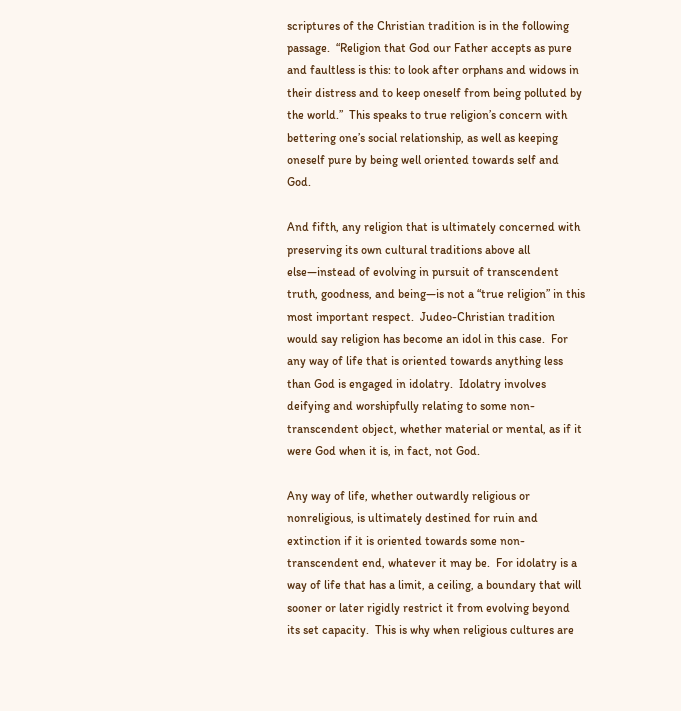scriptures of the Christian tradition is in the following passage.  “Religion that God our Father accepts as pure and faultless is this: to look after orphans and widows in their distress and to keep oneself from being polluted by the world.”  This speaks to true religion’s concern with bettering one’s social relationship, as well as keeping oneself pure by being well oriented towards self and God.

And fifth, any religion that is ultimately concerned with preserving its own cultural traditions above all else—instead of evolving in pursuit of transcendent truth, goodness, and being—is not a “true religion” in this most important respect.  Judeo-Christian tradition would say religion has become an idol in this case.  For any way of life that is oriented towards anything less than God is engaged in idolatry.  Idolatry involves deifying and worshipfully relating to some non-transcendent object, whether material or mental, as if it were God when it is, in fact, not God.

Any way of life, whether outwardly religious or nonreligious, is ultimately destined for ruin and extinction if it is oriented towards some non-transcendent end, whatever it may be.  For idolatry is a way of life that has a limit, a ceiling, a boundary that will sooner or later rigidly restrict it from evolving beyond its set capacity.  This is why when religious cultures are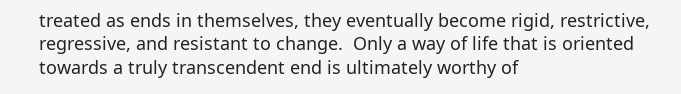treated as ends in themselves, they eventually become rigid, restrictive, regressive, and resistant to change.  Only a way of life that is oriented towards a truly transcendent end is ultimately worthy of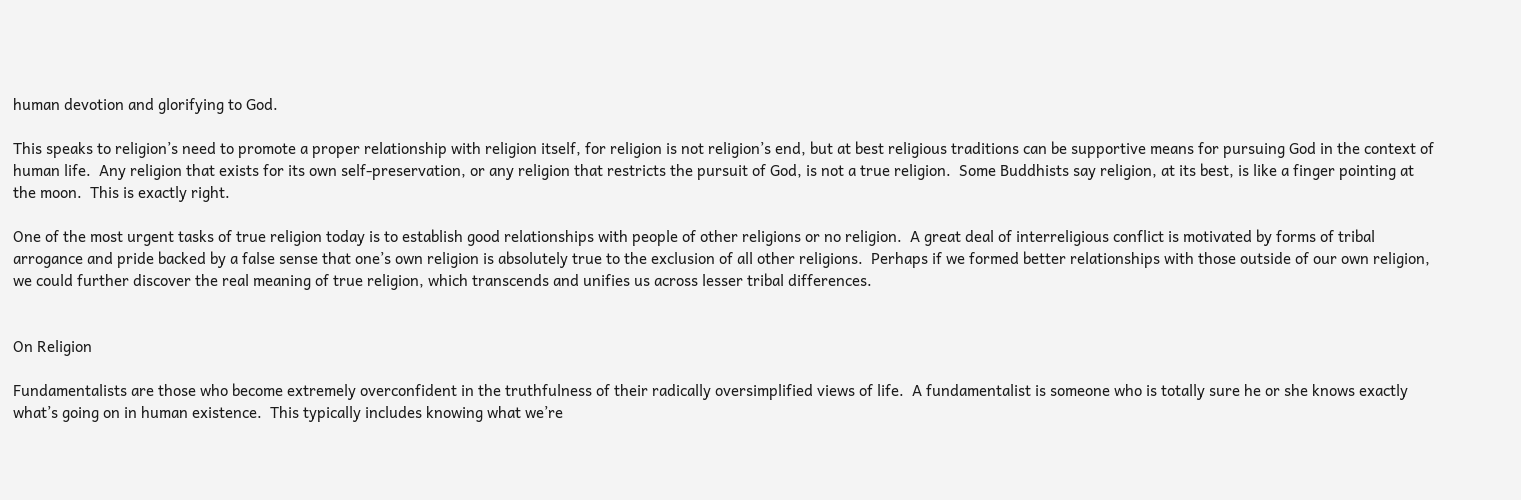human devotion and glorifying to God.

This speaks to religion’s need to promote a proper relationship with religion itself, for religion is not religion’s end, but at best religious traditions can be supportive means for pursuing God in the context of human life.  Any religion that exists for its own self-preservation, or any religion that restricts the pursuit of God, is not a true religion.  Some Buddhists say religion, at its best, is like a finger pointing at the moon.  This is exactly right.

One of the most urgent tasks of true religion today is to establish good relationships with people of other religions or no religion.  A great deal of interreligious conflict is motivated by forms of tribal arrogance and pride backed by a false sense that one’s own religion is absolutely true to the exclusion of all other religions.  Perhaps if we formed better relationships with those outside of our own religion, we could further discover the real meaning of true religion, which transcends and unifies us across lesser tribal differences.


On Religion

Fundamentalists are those who become extremely overconfident in the truthfulness of their radically oversimplified views of life.  A fundamentalist is someone who is totally sure he or she knows exactly what’s going on in human existence.  This typically includes knowing what we’re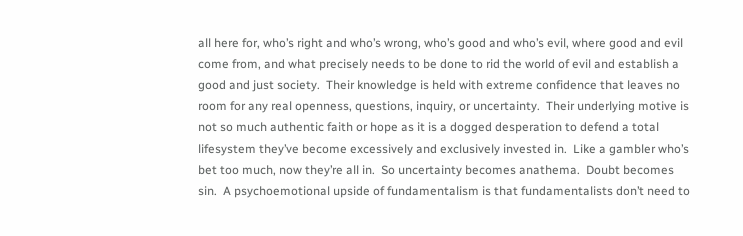all here for, who’s right and who’s wrong, who’s good and who’s evil, where good and evil come from, and what precisely needs to be done to rid the world of evil and establish a good and just society.  Their knowledge is held with extreme confidence that leaves no room for any real openness, questions, inquiry, or uncertainty.  Their underlying motive is not so much authentic faith or hope as it is a dogged desperation to defend a total lifesystem they’ve become excessively and exclusively invested in.  Like a gambler who’s bet too much, now they’re all in.  So uncertainty becomes anathema.  Doubt becomes sin.  A psychoemotional upside of fundamentalism is that fundamentalists don’t need to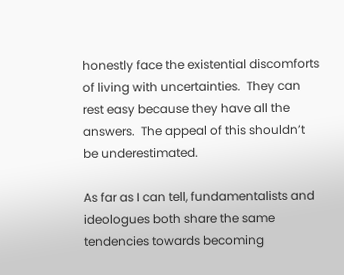honestly face the existential discomforts of living with uncertainties.  They can rest easy because they have all the answers.  The appeal of this shouldn’t be underestimated.

As far as I can tell, fundamentalists and ideologues both share the same tendencies towards becoming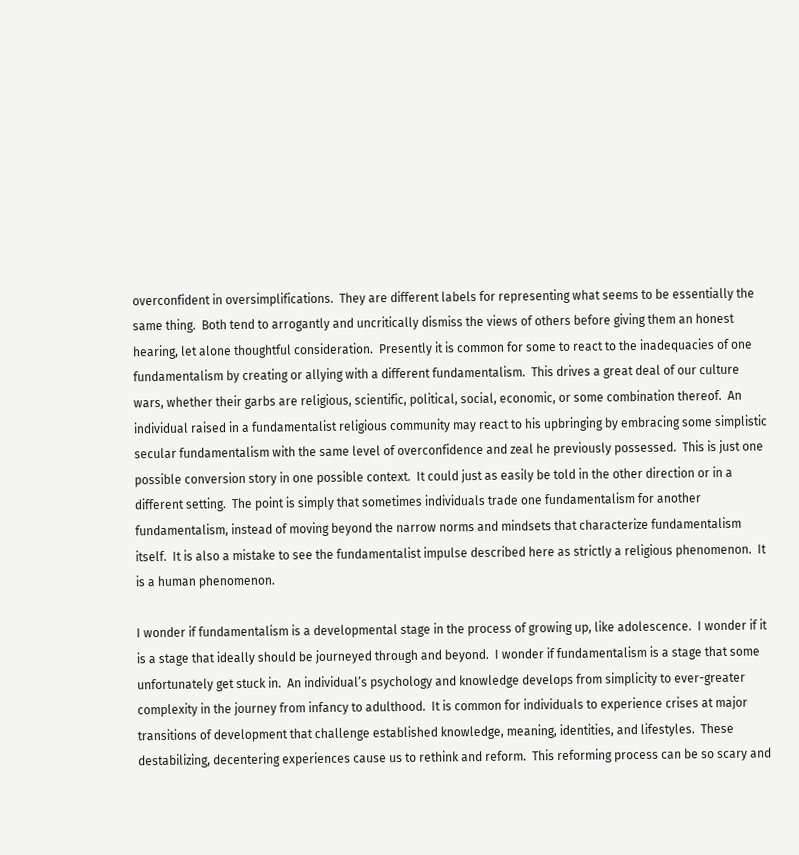overconfident in oversimplifications.  They are different labels for representing what seems to be essentially the same thing.  Both tend to arrogantly and uncritically dismiss the views of others before giving them an honest hearing, let alone thoughtful consideration.  Presently it is common for some to react to the inadequacies of one fundamentalism by creating or allying with a different fundamentalism.  This drives a great deal of our culture wars, whether their garbs are religious, scientific, political, social, economic, or some combination thereof.  An individual raised in a fundamentalist religious community may react to his upbringing by embracing some simplistic secular fundamentalism with the same level of overconfidence and zeal he previously possessed.  This is just one possible conversion story in one possible context.  It could just as easily be told in the other direction or in a different setting.  The point is simply that sometimes individuals trade one fundamentalism for another fundamentalism, instead of moving beyond the narrow norms and mindsets that characterize fundamentalism itself.  It is also a mistake to see the fundamentalist impulse described here as strictly a religious phenomenon.  It is a human phenomenon.

I wonder if fundamentalism is a developmental stage in the process of growing up, like adolescence.  I wonder if it is a stage that ideally should be journeyed through and beyond.  I wonder if fundamentalism is a stage that some unfortunately get stuck in.  An individual’s psychology and knowledge develops from simplicity to ever-greater complexity in the journey from infancy to adulthood.  It is common for individuals to experience crises at major transitions of development that challenge established knowledge, meaning, identities, and lifestyles.  These destabilizing, decentering experiences cause us to rethink and reform.  This reforming process can be so scary and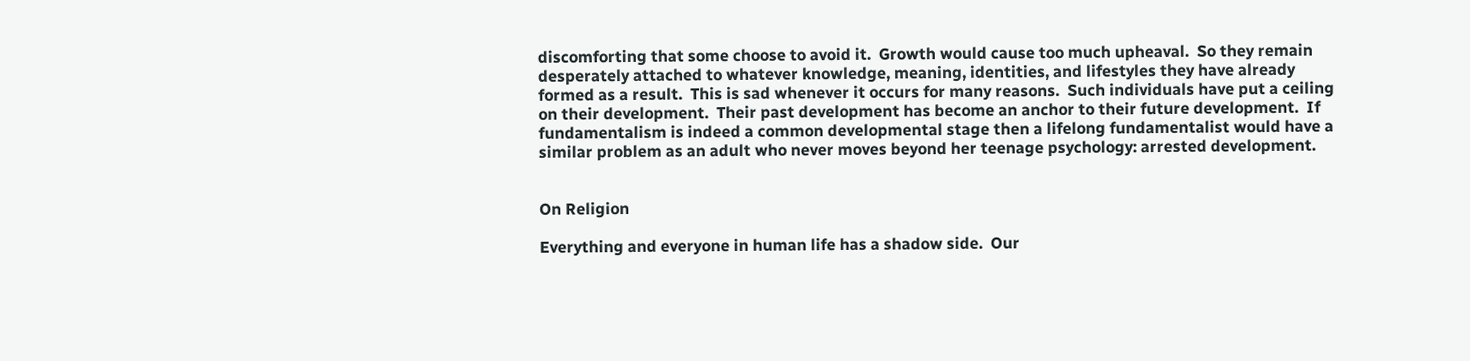discomforting that some choose to avoid it.  Growth would cause too much upheaval.  So they remain desperately attached to whatever knowledge, meaning, identities, and lifestyles they have already formed as a result.  This is sad whenever it occurs for many reasons.  Such individuals have put a ceiling on their development.  Their past development has become an anchor to their future development.  If fundamentalism is indeed a common developmental stage then a lifelong fundamentalist would have a similar problem as an adult who never moves beyond her teenage psychology: arrested development.


On Religion

Everything and everyone in human life has a shadow side.  Our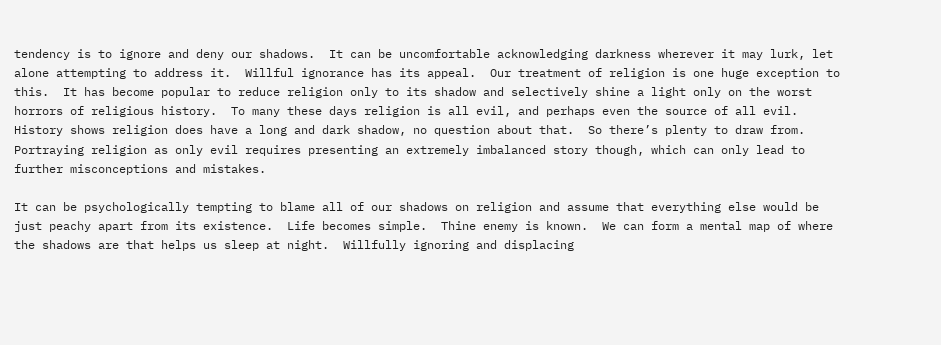tendency is to ignore and deny our shadows.  It can be uncomfortable acknowledging darkness wherever it may lurk, let alone attempting to address it.  Willful ignorance has its appeal.  Our treatment of religion is one huge exception to this.  It has become popular to reduce religion only to its shadow and selectively shine a light only on the worst horrors of religious history.  To many these days religion is all evil, and perhaps even the source of all evil. History shows religion does have a long and dark shadow, no question about that.  So there’s plenty to draw from. Portraying religion as only evil requires presenting an extremely imbalanced story though, which can only lead to further misconceptions and mistakes.

It can be psychologically tempting to blame all of our shadows on religion and assume that everything else would be just peachy apart from its existence.  Life becomes simple.  Thine enemy is known.  We can form a mental map of where the shadows are that helps us sleep at night.  Willfully ignoring and displacing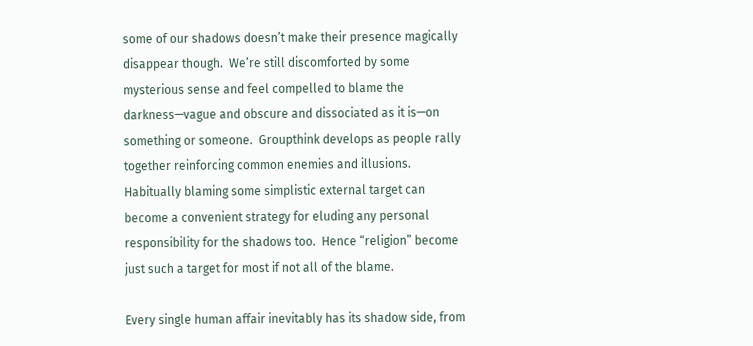some of our shadows doesn’t make their presence magically disappear though.  We’re still discomforted by some mysterious sense and feel compelled to blame the darkness—vague and obscure and dissociated as it is—on something or someone.  Groupthink develops as people rally together reinforcing common enemies and illusions.  Habitually blaming some simplistic external target can become a convenient strategy for eluding any personal responsibility for the shadows too.  Hence “religion” become just such a target for most if not all of the blame.

Every single human affair inevitably has its shadow side, from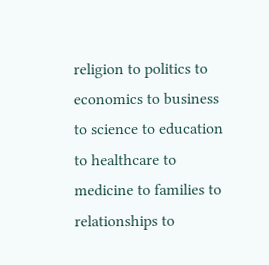religion to politics to economics to business to science to education to healthcare to medicine to families to relationships to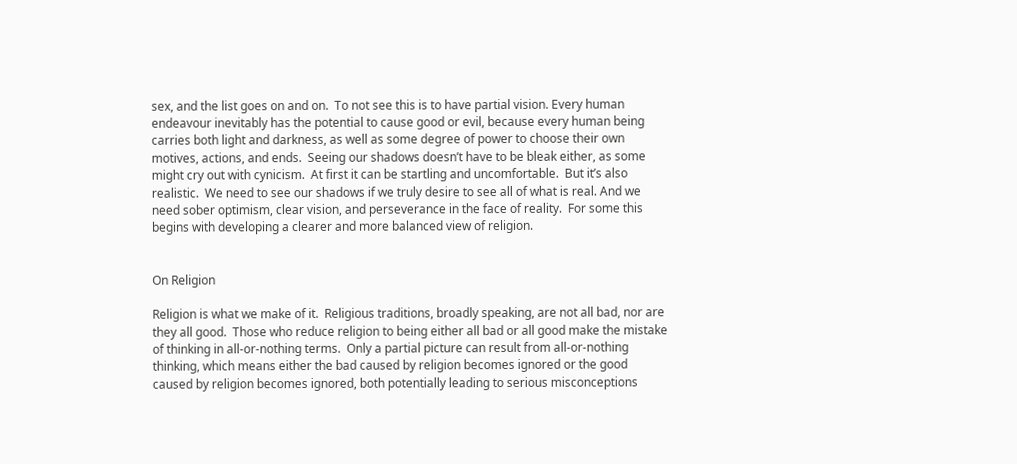sex, and the list goes on and on.  To not see this is to have partial vision. Every human endeavour inevitably has the potential to cause good or evil, because every human being carries both light and darkness, as well as some degree of power to choose their own motives, actions, and ends.  Seeing our shadows doesn’t have to be bleak either, as some might cry out with cynicism.  At first it can be startling and uncomfortable.  But it’s also realistic.  We need to see our shadows if we truly desire to see all of what is real. And we need sober optimism, clear vision, and perseverance in the face of reality.  For some this begins with developing a clearer and more balanced view of religion.


On Religion

Religion is what we make of it.  Religious traditions, broadly speaking, are not all bad, nor are they all good.  Those who reduce religion to being either all bad or all good make the mistake of thinking in all-or-nothing terms.  Only a partial picture can result from all-or-nothing thinking, which means either the bad caused by religion becomes ignored or the good caused by religion becomes ignored, both potentially leading to serious misconceptions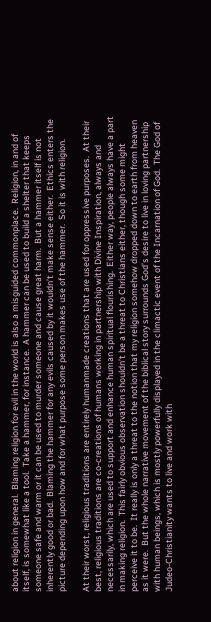about religion in general.  Blaming religion for evil in the world is also a misguided commonplace.  Religion, in and of itself, is somewhat like a tool.  Take a hammer, for instance.  A hammer can be used to build a shelter that keeps someone safe and warm or it can be used to murder someone and cause great harm.  But a hammer itself is not inherently good or bad.  Blaming the hammer for any evils caused by it wouldn’t make sense either.  Ethics enters the picture depending upon how and for what purpose some person makes use of the hammer.  So it is with religion.

At their worst, religious traditions are entirely humanmade creations that are used for oppressive purposes.  At their best, religious traditions are co-creations of humans working in partnership with Divine Inspiration, always and necessarily, which are used to support and enhance human spiritual flourishing.  Either way, people always have a part in making religion.  This fairly obvious observation shouldn’t be a threat to Christians either, though some might perceive it to be.  It really is only a threat to the notion that my religion somehow dropped down to earth from heaven as it were.  But the whole narrative movement of the biblical story surrounds God’s desire to live in loving partnership with human beings, which is mostly powerfully displayed in the climactic event of the Incarnation of God.  The God of Judeo-Christianity wants to live and work with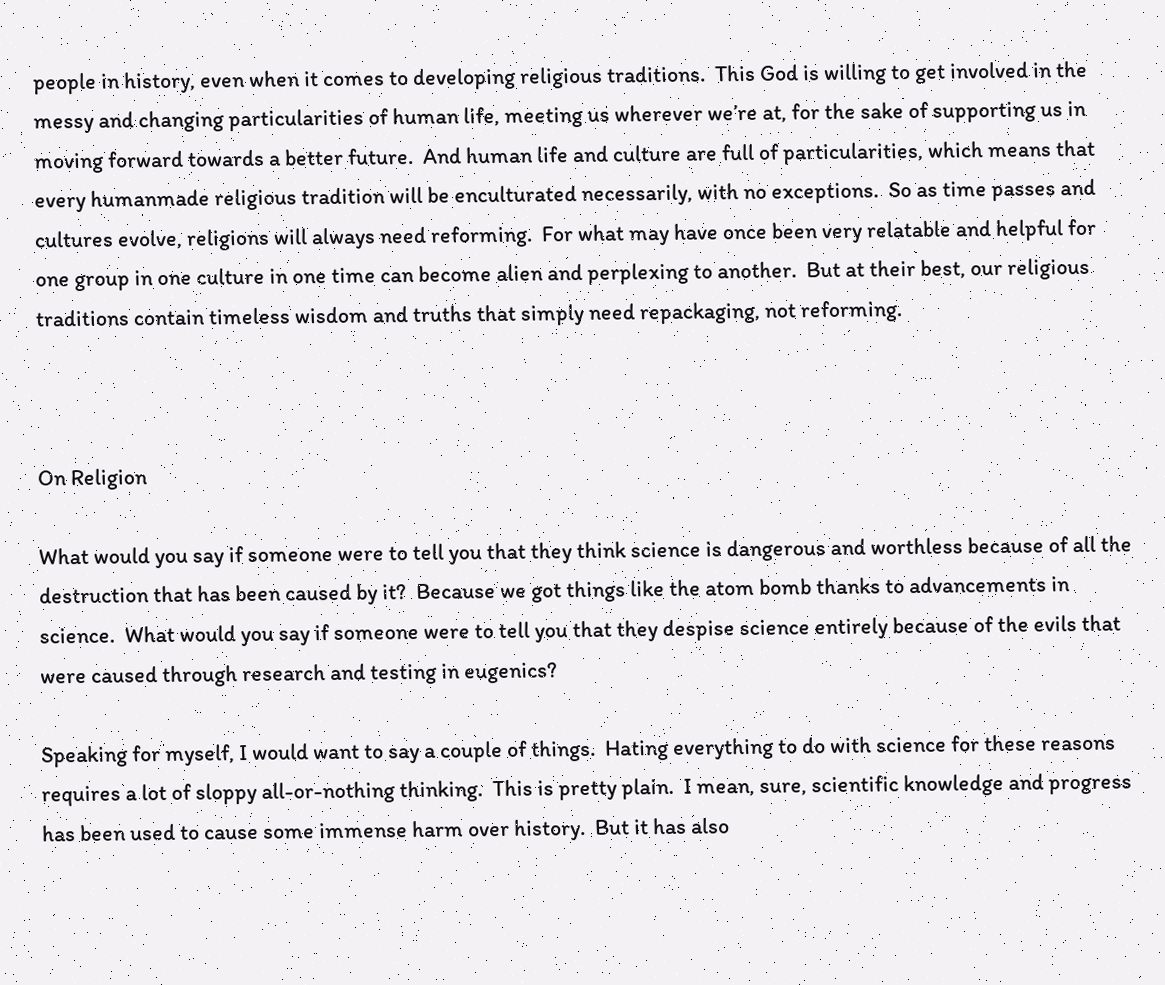people in history, even when it comes to developing religious traditions.  This God is willing to get involved in the messy and changing particularities of human life, meeting us wherever we’re at, for the sake of supporting us in moving forward towards a better future.  And human life and culture are full of particularities, which means that every humanmade religious tradition will be enculturated necessarily, with no exceptions.  So as time passes and cultures evolve, religions will always need reforming.  For what may have once been very relatable and helpful for one group in one culture in one time can become alien and perplexing to another.  But at their best, our religious traditions contain timeless wisdom and truths that simply need repackaging, not reforming.



On Religion

What would you say if someone were to tell you that they think science is dangerous and worthless because of all the destruction that has been caused by it?  Because we got things like the atom bomb thanks to advancements in science.  What would you say if someone were to tell you that they despise science entirely because of the evils that were caused through research and testing in eugenics?

Speaking for myself, I would want to say a couple of things.  Hating everything to do with science for these reasons requires a lot of sloppy all-or-nothing thinking.  This is pretty plain.  I mean, sure, scientific knowledge and progress has been used to cause some immense harm over history.  But it has also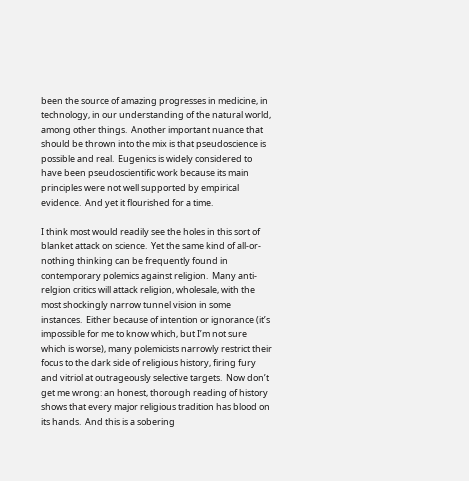been the source of amazing progresses in medicine, in technology, in our understanding of the natural world, among other things.  Another important nuance that should be thrown into the mix is that pseudoscience is possible and real.  Eugenics is widely considered to have been pseudoscientific work because its main principles were not well supported by empirical evidence.  And yet it flourished for a time.

I think most would readily see the holes in this sort of blanket attack on science.  Yet the same kind of all-or-nothing thinking can be frequently found in contemporary polemics against religion.  Many anti-relgion critics will attack religion, wholesale, with the most shockingly narrow tunnel vision in some instances.  Either because of intention or ignorance (it’s impossible for me to know which, but I’m not sure which is worse), many polemicists narrowly restrict their focus to the dark side of religious history, firing fury and vitriol at outrageously selective targets.  Now don’t get me wrong: an honest, thorough reading of history shows that every major religious tradition has blood on its hands.  And this is a sobering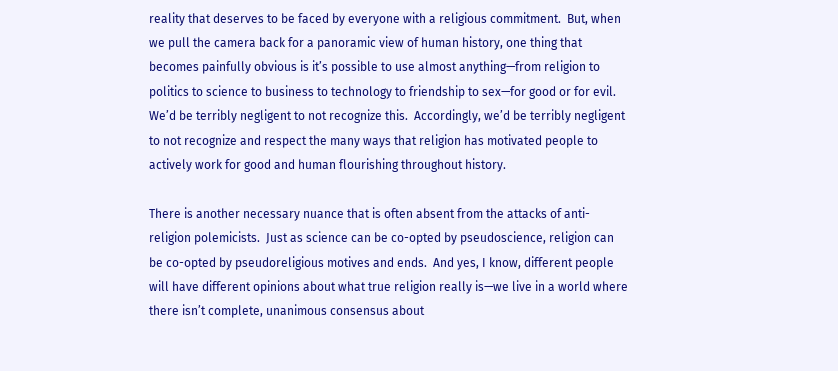reality that deserves to be faced by everyone with a religious commitment.  But, when we pull the camera back for a panoramic view of human history, one thing that becomes painfully obvious is it’s possible to use almost anything—from religion to politics to science to business to technology to friendship to sex—for good or for evil.  We’d be terribly negligent to not recognize this.  Accordingly, we’d be terribly negligent to not recognize and respect the many ways that religion has motivated people to actively work for good and human flourishing throughout history.

There is another necessary nuance that is often absent from the attacks of anti-religion polemicists.  Just as science can be co-opted by pseudoscience, religion can be co-opted by pseudoreligious motives and ends.  And yes, I know, different people will have different opinions about what true religion really is—we live in a world where there isn’t complete, unanimous consensus about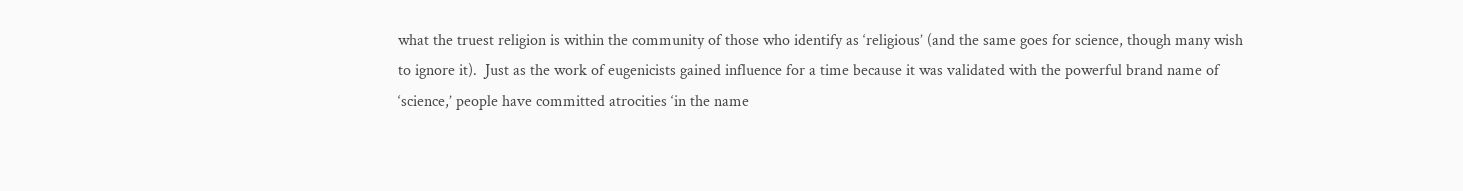what the truest religion is within the community of those who identify as ‘religious’ (and the same goes for science, though many wish to ignore it).  Just as the work of eugenicists gained influence for a time because it was validated with the powerful brand name of ‘science,’ people have committed atrocities ‘in the name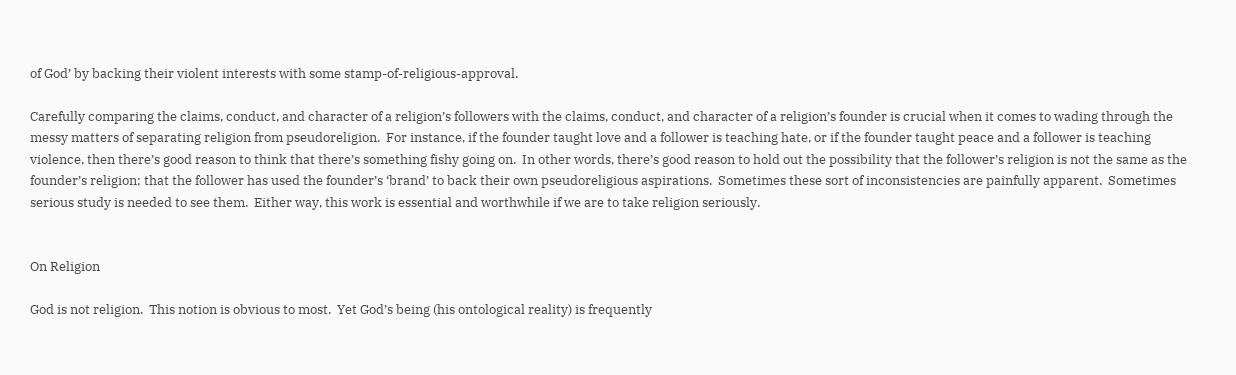of God’ by backing their violent interests with some stamp-of-religious-approval.

Carefully comparing the claims, conduct, and character of a religion’s followers with the claims, conduct, and character of a religion’s founder is crucial when it comes to wading through the messy matters of separating religion from pseudoreligion.  For instance, if the founder taught love and a follower is teaching hate, or if the founder taught peace and a follower is teaching violence, then there’s good reason to think that there’s something fishy going on.  In other words, there’s good reason to hold out the possibility that the follower’s religion is not the same as the founder’s religion; that the follower has used the founder’s ‘brand’ to back their own pseudoreligious aspirations.  Sometimes these sort of inconsistencies are painfully apparent.  Sometimes serious study is needed to see them.  Either way, this work is essential and worthwhile if we are to take religion seriously.


On Religion

God is not religion.  This notion is obvious to most.  Yet God’s being (his ontological reality) is frequently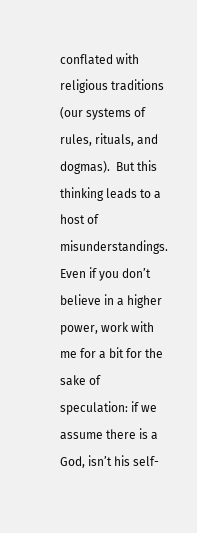conflated with religious traditions (our systems of rules, rituals, and dogmas).  But this thinking leads to a host of misunderstandings.  Even if you don’t believe in a higher power, work with me for a bit for the sake of speculation: if we assume there is a God, isn’t his self-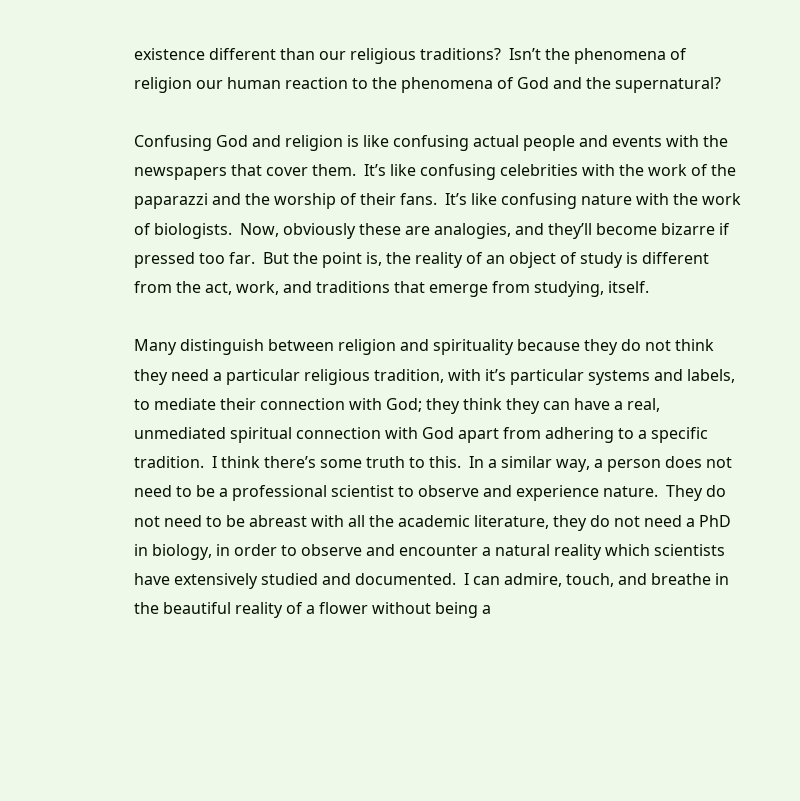existence different than our religious traditions?  Isn’t the phenomena of religion our human reaction to the phenomena of God and the supernatural?

Confusing God and religion is like confusing actual people and events with the newspapers that cover them.  It’s like confusing celebrities with the work of the paparazzi and the worship of their fans.  It’s like confusing nature with the work of biologists.  Now, obviously these are analogies, and they’ll become bizarre if pressed too far.  But the point is, the reality of an object of study is different from the act, work, and traditions that emerge from studying, itself.

Many distinguish between religion and spirituality because they do not think they need a particular religious tradition, with it’s particular systems and labels, to mediate their connection with God; they think they can have a real, unmediated spiritual connection with God apart from adhering to a specific tradition.  I think there’s some truth to this.  In a similar way, a person does not need to be a professional scientist to observe and experience nature.  They do not need to be abreast with all the academic literature, they do not need a PhD in biology, in order to observe and encounter a natural reality which scientists have extensively studied and documented.  I can admire, touch, and breathe in the beautiful reality of a flower without being a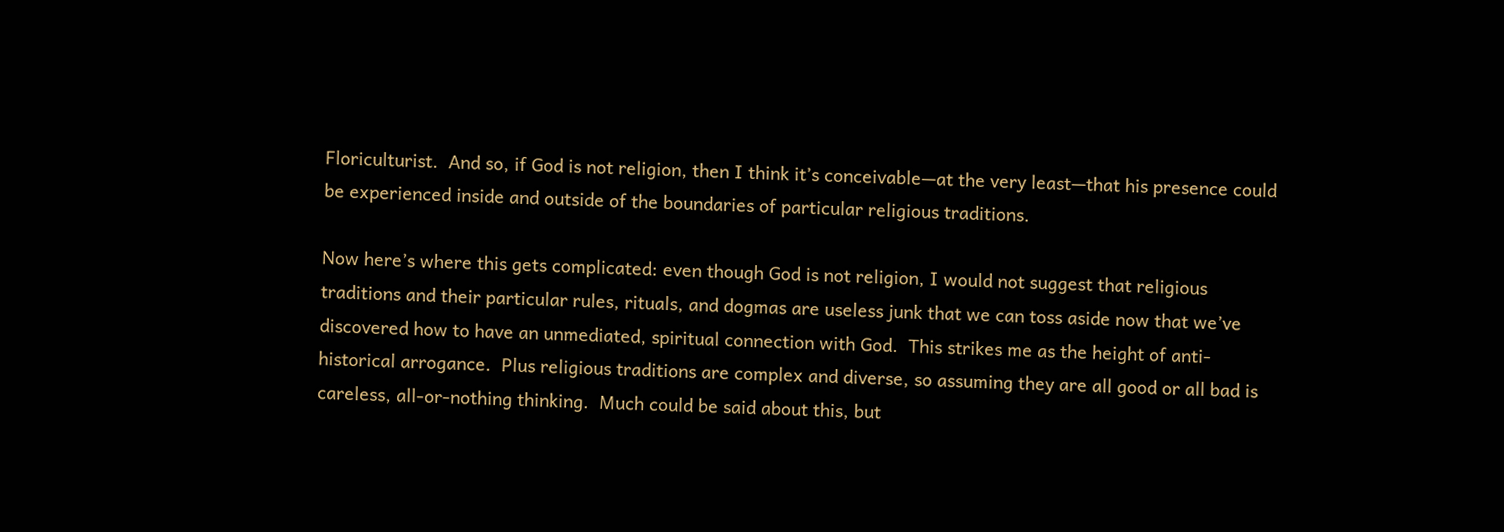Floriculturist.  And so, if God is not religion, then I think it’s conceivable—at the very least—that his presence could be experienced inside and outside of the boundaries of particular religious traditions.

Now here’s where this gets complicated: even though God is not religion, I would not suggest that religious traditions and their particular rules, rituals, and dogmas are useless junk that we can toss aside now that we’ve discovered how to have an unmediated, spiritual connection with God.  This strikes me as the height of anti-historical arrogance.  Plus religious traditions are complex and diverse, so assuming they are all good or all bad is careless, all-or-nothing thinking.  Much could be said about this, but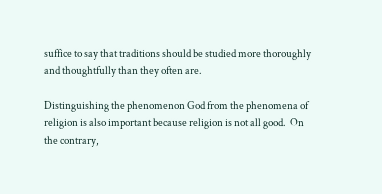suffice to say that traditions should be studied more thoroughly and thoughtfully than they often are.

Distinguishing the phenomenon God from the phenomena of religion is also important because religion is not all good.  On the contrary,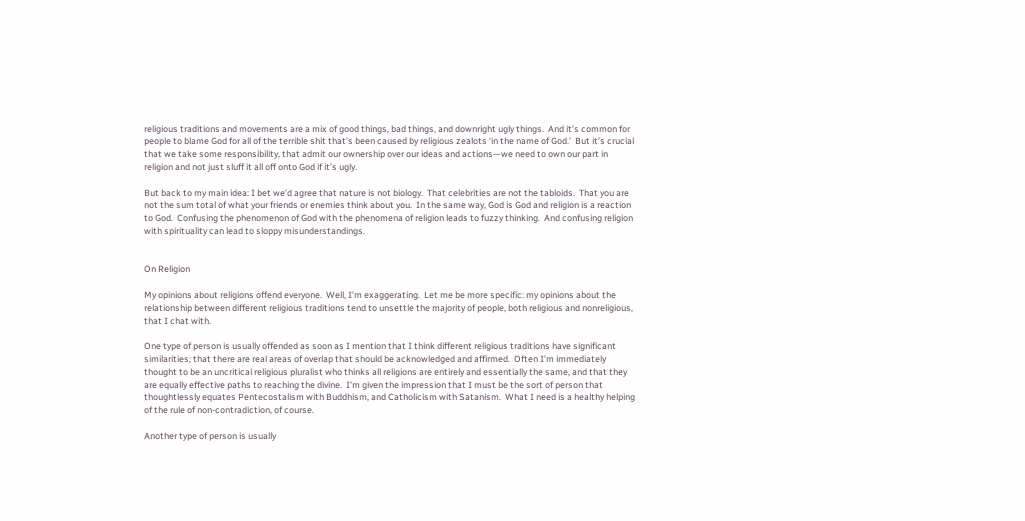religious traditions and movements are a mix of good things, bad things, and downright ugly things.  And it’s common for people to blame God for all of the terrible shit that’s been caused by religious zealots ‘in the name of God.’  But it’s crucial that we take some responsibility, that admit our ownership over our ideas and actions—we need to own our part in religion and not just sluff it all off onto God if it’s ugly.

But back to my main idea: I bet we’d agree that nature is not biology.  That celebrities are not the tabloids.  That you are not the sum total of what your friends or enemies think about you.  In the same way, God is God and religion is a reaction to God.  Confusing the phenomenon of God with the phenomena of religion leads to fuzzy thinking.  And confusing religion with spirituality can lead to sloppy misunderstandings.


On Religion

My opinions about religions offend everyone.  Well, I’m exaggerating.  Let me be more specific: my opinions about the relationship between different religious traditions tend to unsettle the majority of people, both religious and nonreligious, that I chat with.

One type of person is usually offended as soon as I mention that I think different religious traditions have significant similarities; that there are real areas of overlap that should be acknowledged and affirmed.  Often I’m immediately thought to be an uncritical religious pluralist who thinks all religions are entirely and essentially the same, and that they are equally effective paths to reaching the divine.  I’m given the impression that I must be the sort of person that thoughtlessly equates Pentecostalism with Buddhism, and Catholicism with Satanism.  What I need is a healthy helping of the rule of non-contradiction, of course.

Another type of person is usually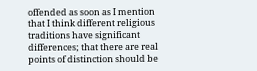offended as soon as I mention that I think different religious traditions have significant differences; that there are real points of distinction should be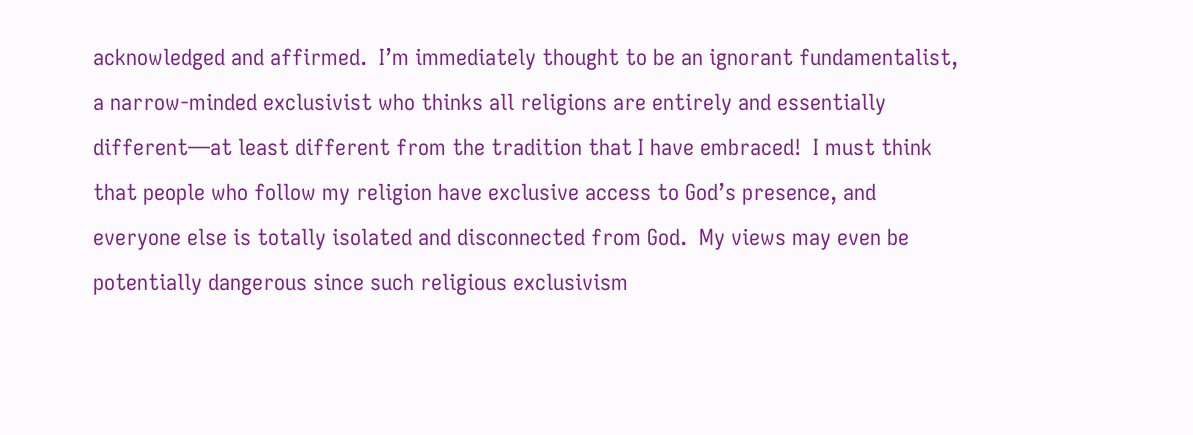acknowledged and affirmed.  I’m immediately thought to be an ignorant fundamentalist, a narrow-minded exclusivist who thinks all religions are entirely and essentially different—at least different from the tradition that I have embraced!  I must think that people who follow my religion have exclusive access to God’s presence, and everyone else is totally isolated and disconnected from God.  My views may even be potentially dangerous since such religious exclusivism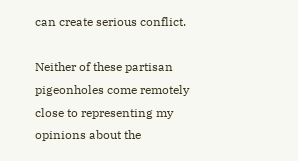can create serious conflict.

Neither of these partisan pigeonholes come remotely close to representing my opinions about the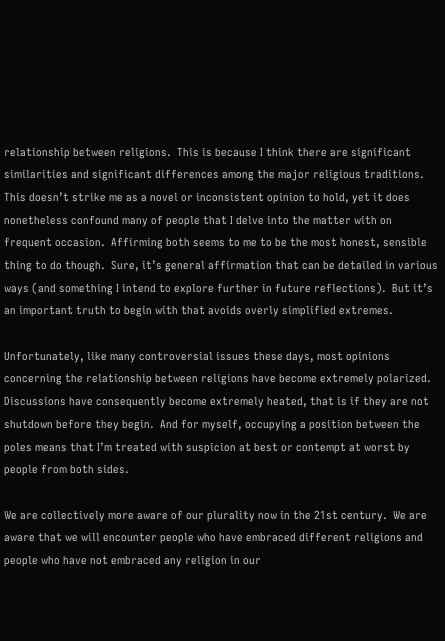relationship between religions.  This is because I think there are significant similarities and significant differences among the major religious traditions.  This doesn’t strike me as a novel or inconsistent opinion to hold, yet it does nonetheless confound many of people that I delve into the matter with on frequent occasion.  Affirming both seems to me to be the most honest, sensible thing to do though.  Sure, it’s general affirmation that can be detailed in various ways (and something I intend to explore further in future reflections).  But it’s an important truth to begin with that avoids overly simplified extremes.

Unfortunately, like many controversial issues these days, most opinions concerning the relationship between religions have become extremely polarized.  Discussions have consequently become extremely heated, that is if they are not shutdown before they begin.  And for myself, occupying a position between the poles means that I’m treated with suspicion at best or contempt at worst by people from both sides.

We are collectively more aware of our plurality now in the 21st century.  We are aware that we will encounter people who have embraced different religions and people who have not embraced any religion in our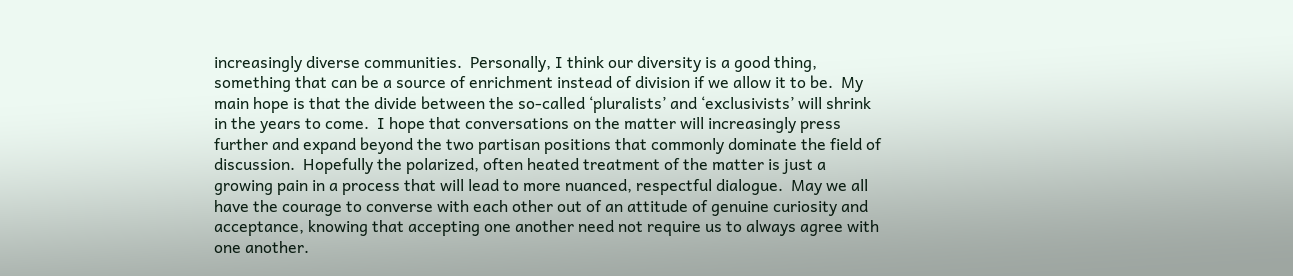increasingly diverse communities.  Personally, I think our diversity is a good thing, something that can be a source of enrichment instead of division if we allow it to be.  My main hope is that the divide between the so-called ‘pluralists’ and ‘exclusivists’ will shrink in the years to come.  I hope that conversations on the matter will increasingly press further and expand beyond the two partisan positions that commonly dominate the field of discussion.  Hopefully the polarized, often heated treatment of the matter is just a growing pain in a process that will lead to more nuanced, respectful dialogue.  May we all have the courage to converse with each other out of an attitude of genuine curiosity and acceptance, knowing that accepting one another need not require us to always agree with one another.